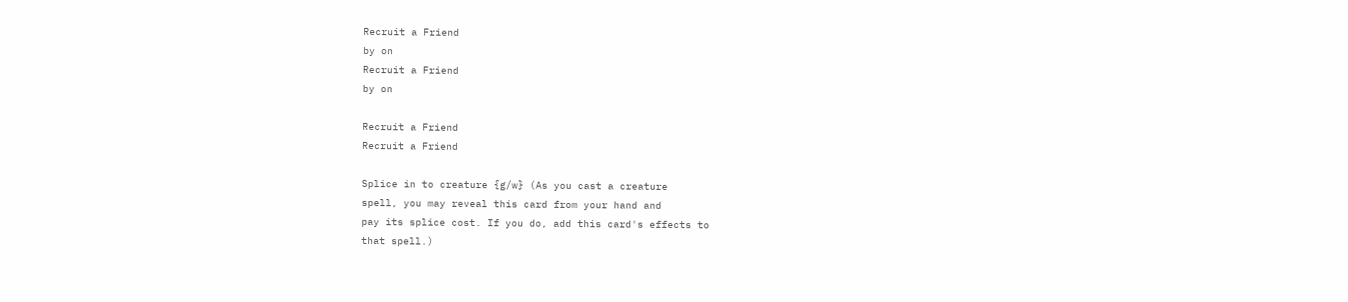Recruit a Friend
by on
Recruit a Friend
by on

Recruit a Friend
Recruit a Friend

Splice in to creature {g/w} (As you cast a creature
spell, you may reveal this card from your hand and
pay its splice cost. If you do, add this card's effects to
that spell.)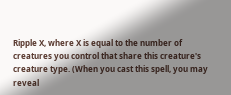Ripple X, where X is equal to the number of
creatures you control that share this creature's
creature type. (When you cast this spell, you may
reveal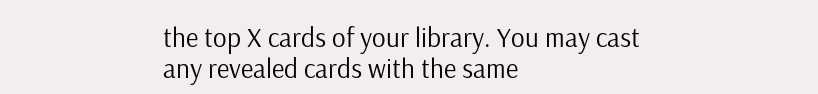the top X cards of your library. You may cast
any revealed cards with the same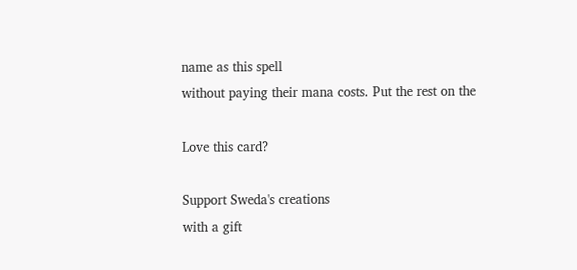name as this spell
without paying their mana costs. Put the rest on the

Love this card?

Support Sweda's creations
with a gift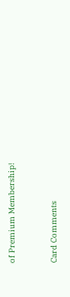of Premium Membership!


Card Comments